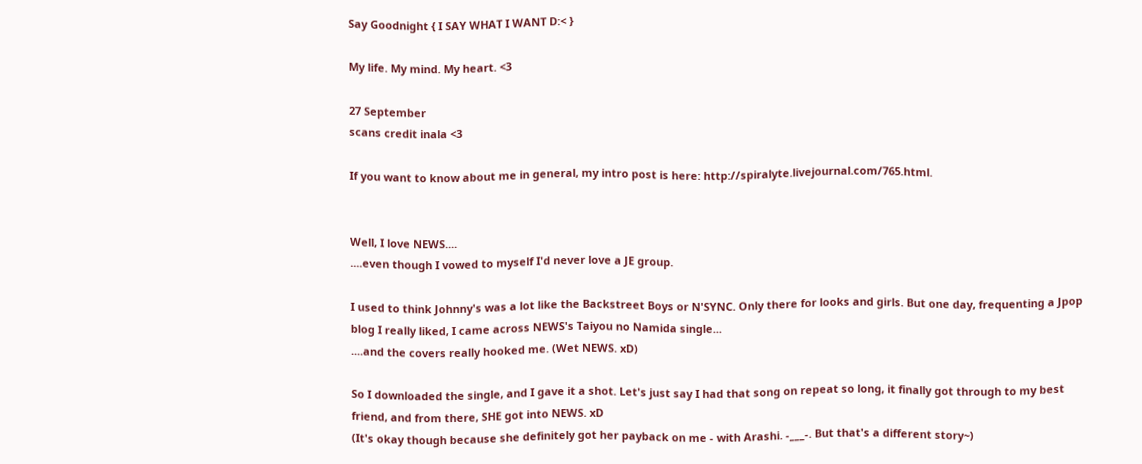Say Goodnight { I SAY WHAT I WANT D:< }

My life. My mind. My heart. <3

27 September
scans credit inala <3

If you want to know about me in general, my intro post is here: http://spiralyte.livejournal.com/765.html.


Well, I love NEWS....
....even though I vowed to myself I'd never love a JE group.

I used to think Johnny's was a lot like the Backstreet Boys or N'SYNC. Only there for looks and girls. But one day, frequenting a Jpop blog I really liked, I came across NEWS's Taiyou no Namida single...
....and the covers really hooked me. (Wet NEWS. xD)

So I downloaded the single, and I gave it a shot. Let's just say I had that song on repeat so long, it finally got through to my best friend, and from there, SHE got into NEWS. xD
(It's okay though because she definitely got her payback on me - with Arashi. -___-. But that's a different story~)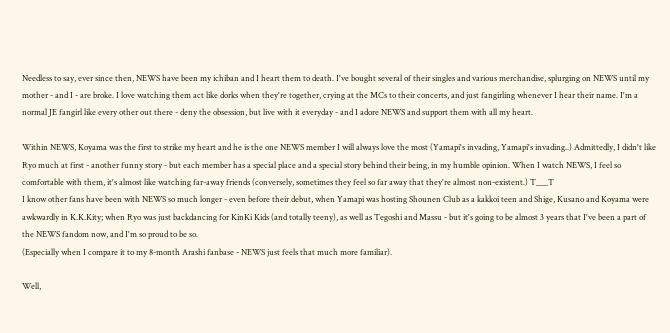Needless to say, ever since then, NEWS have been my ichiban and I heart them to death. I've bought several of their singles and various merchandise, splurging on NEWS until my mother - and I - are broke. I love watching them act like dorks when they're together, crying at the MCs to their concerts, and just fangirling whenever I hear their name. I'm a normal JE fangirl like every other out there - deny the obsession, but live with it everyday - and I adore NEWS and support them with all my heart.

Within NEWS, Koyama was the first to strike my heart and he is the one NEWS member I will always love the most (Yamapi's invading, Yamapi's invading..) Admittedly, I didn't like Ryo much at first - another funny story - but each member has a special place and a special story behind their being, in my humble opinion. When I watch NEWS, I feel so comfortable with them, it's almost like watching far-away friends (conversely, sometimes they feel so far away that they're almost non-existent.) T___T
I know other fans have been with NEWS so much longer - even before their debut, when Yamapi was hosting Shounen Club as a kakkoi teen and Shige, Kusano and Koyama were awkwardly in K.K.Kity; when Ryo was just backdancing for KinKi Kids (and totally teeny), as well as Tegoshi and Massu - but it's going to be almost 3 years that I've been a part of the NEWS fandom now, and I'm so proud to be so.
(Especially when I compare it to my 8-month Arashi fanbase - NEWS just feels that much more familiar).

Well,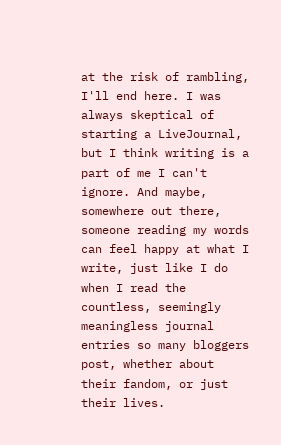at the risk of rambling, I'll end here. I was always skeptical of starting a LiveJournal, but I think writing is a part of me I can't ignore. And maybe, somewhere out there, someone reading my words can feel happy at what I write, just like I do when I read the countless, seemingly meaningless journal entries so many bloggers post, whether about their fandom, or just their lives.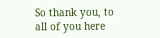So thank you, to all of you here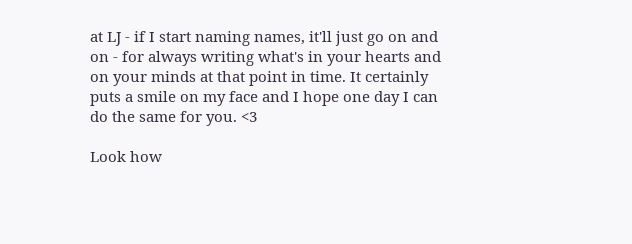at LJ - if I start naming names, it'll just go on and on - for always writing what's in your hearts and on your minds at that point in time. It certainly puts a smile on my face and I hope one day I can do the same for you. <3

Look how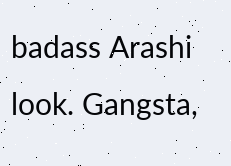badass Arashi look. Gangsta,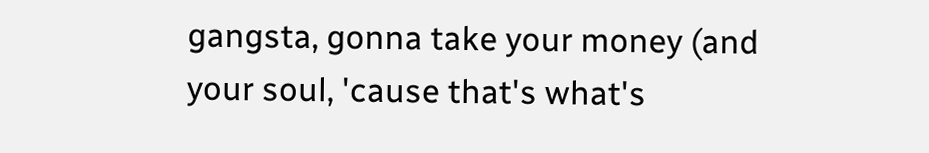gangsta, gonna take your money (and your soul, 'cause that's what's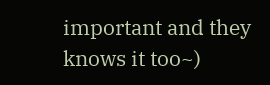important and they knows it too~)